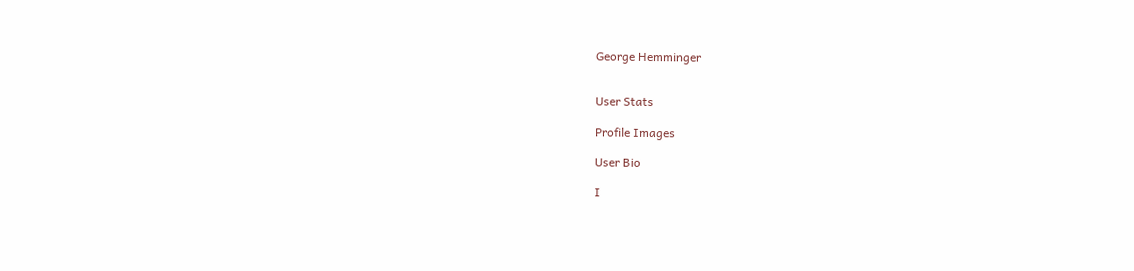George Hemminger


User Stats

Profile Images

User Bio

I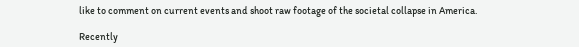like to comment on current events and shoot raw footage of the societal collapse in America.

Recently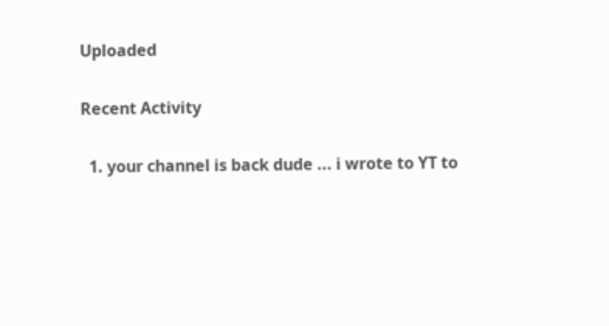Uploaded

Recent Activity

  1. your channel is back dude ... i wrote to YT to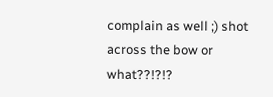complain as well ;) shot across the bow or what??!?!?